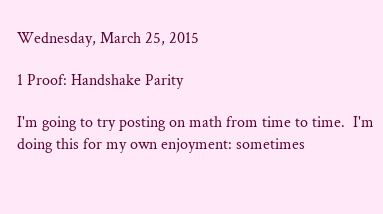Wednesday, March 25, 2015

1 Proof: Handshake Parity

I'm going to try posting on math from time to time.  I'm doing this for my own enjoyment: sometimes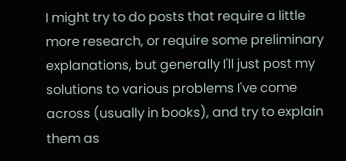I might try to do posts that require a little more research, or require some preliminary explanations, but generally I'll just post my solutions to various problems I've come across (usually in books), and try to explain them as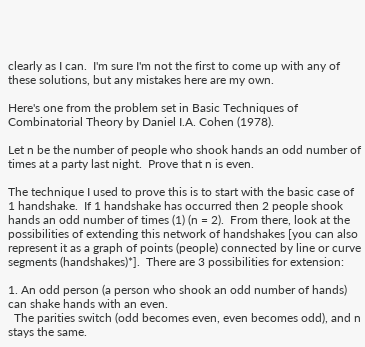clearly as I can.  I'm sure I'm not the first to come up with any of these solutions, but any mistakes here are my own.

Here's one from the problem set in Basic Techniques of Combinatorial Theory by Daniel I.A. Cohen (1978).

Let n be the number of people who shook hands an odd number of times at a party last night.  Prove that n is even.

The technique I used to prove this is to start with the basic case of 1 handshake.  If 1 handshake has occurred then 2 people shook hands an odd number of times (1) (n = 2).  From there, look at the possibilities of extending this network of handshakes [you can also represent it as a graph of points (people) connected by line or curve segments (handshakes)*].  There are 3 possibilities for extension:

1. An odd person (a person who shook an odd number of hands) can shake hands with an even.
  The parities switch (odd becomes even, even becomes odd), and n stays the same.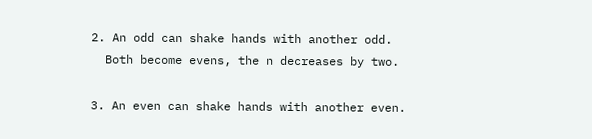2. An odd can shake hands with another odd.
  Both become evens, the n decreases by two.

3. An even can shake hands with another even.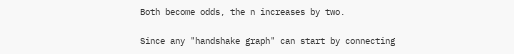Both become odds, the n increases by two.

Since any "handshake graph" can start by connecting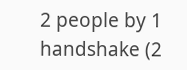2 people by 1 handshake (2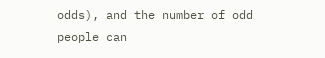odds), and the number of odd people can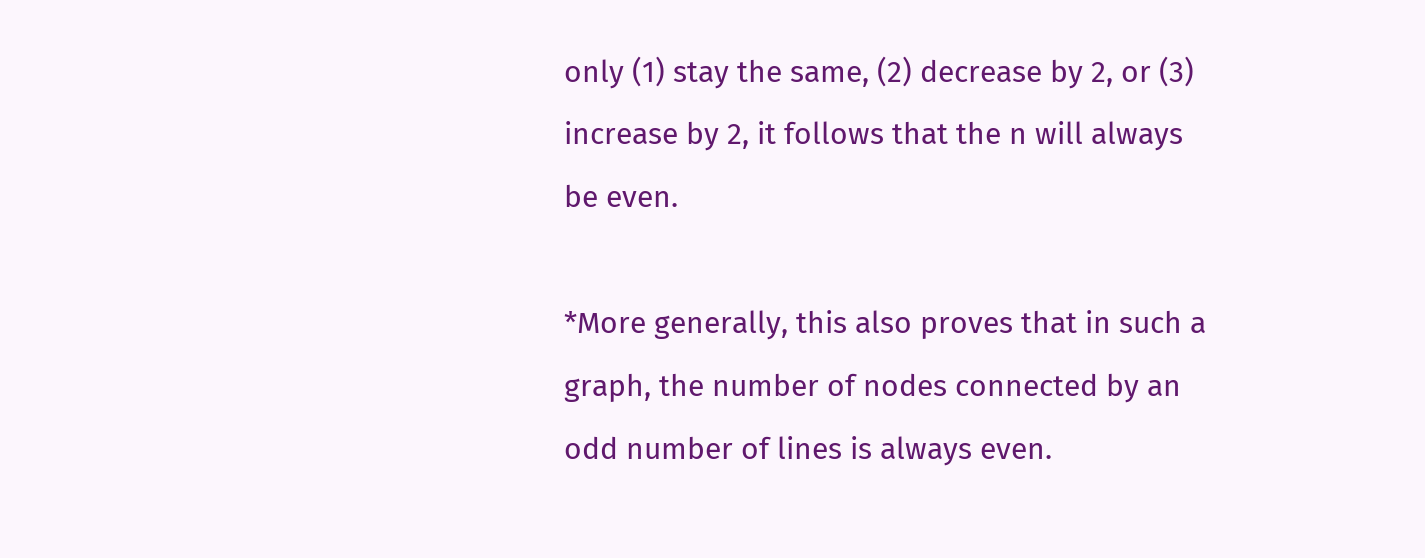only (1) stay the same, (2) decrease by 2, or (3) increase by 2, it follows that the n will always be even.

*More generally, this also proves that in such a graph, the number of nodes connected by an odd number of lines is always even.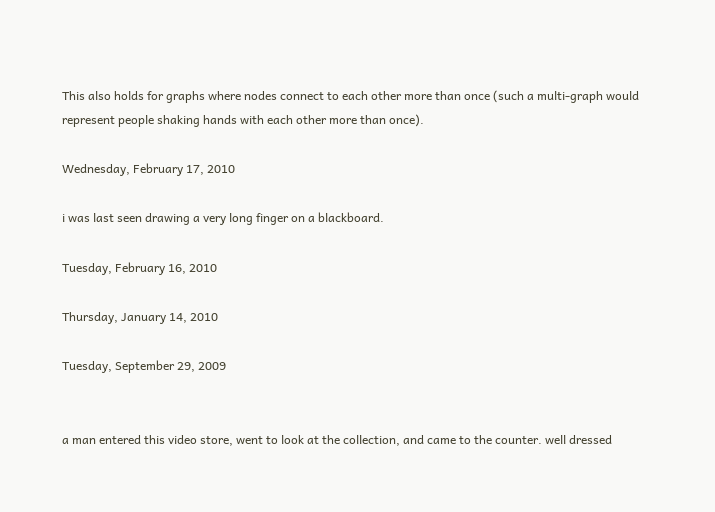This also holds for graphs where nodes connect to each other more than once (such a multi-graph would represent people shaking hands with each other more than once).

Wednesday, February 17, 2010

i was last seen drawing a very long finger on a blackboard.

Tuesday, February 16, 2010

Thursday, January 14, 2010

Tuesday, September 29, 2009


a man entered this video store, went to look at the collection, and came to the counter. well dressed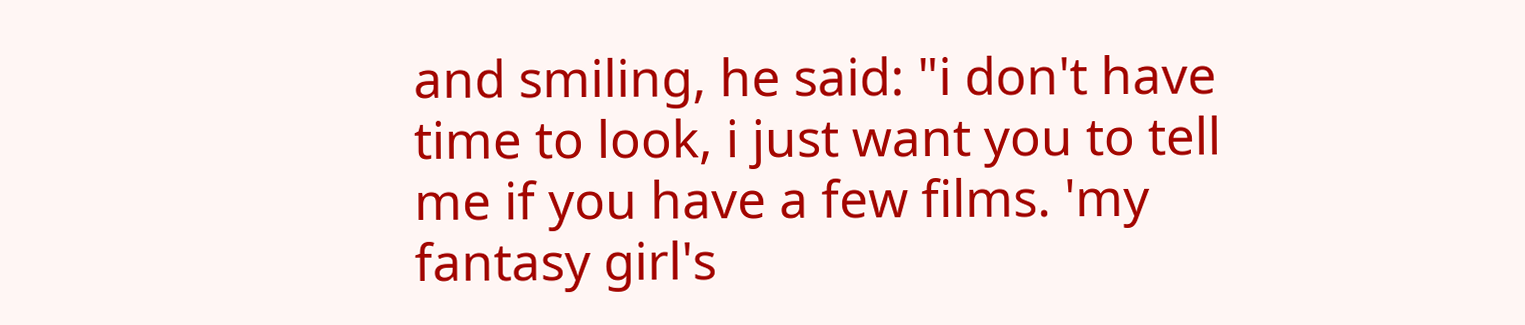and smiling, he said: "i don't have time to look, i just want you to tell me if you have a few films. 'my fantasy girl's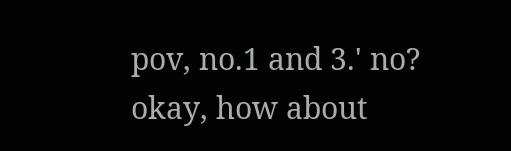pov, no.1 and 3.' no? okay, how about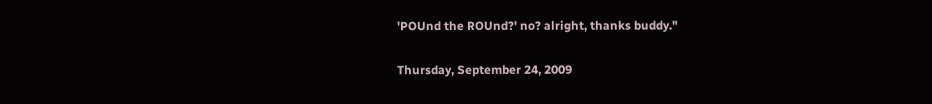'POUnd the ROUnd?' no? alright, thanks buddy."

Thursday, September 24, 2009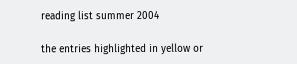reading list summer 2004

the entries highlighted in yellow or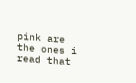pink are the ones i read that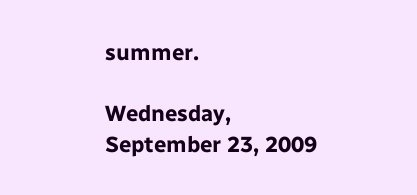summer.

Wednesday, September 23, 2009